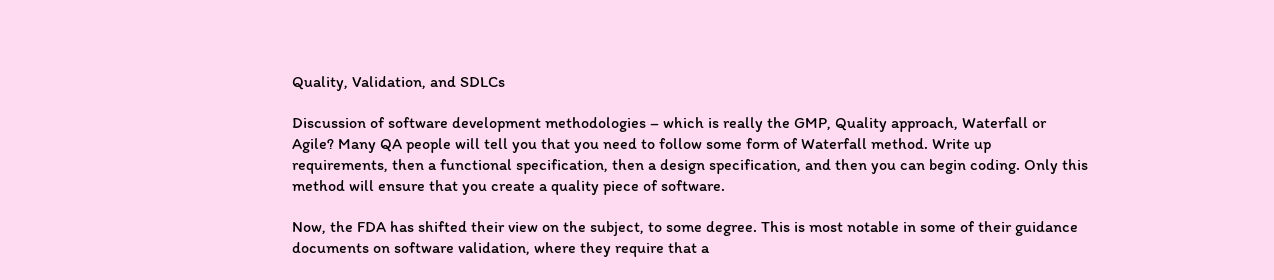Quality, Validation, and SDLCs

Discussion of software development methodologies – which is really the GMP, Quality approach, Waterfall or Agile? Many QA people will tell you that you need to follow some form of Waterfall method. Write up requirements, then a functional specification, then a design specification, and then you can begin coding. Only this method will ensure that you create a quality piece of software.

Now, the FDA has shifted their view on the subject, to some degree. This is most notable in some of their guidance documents on software validation, where they require that a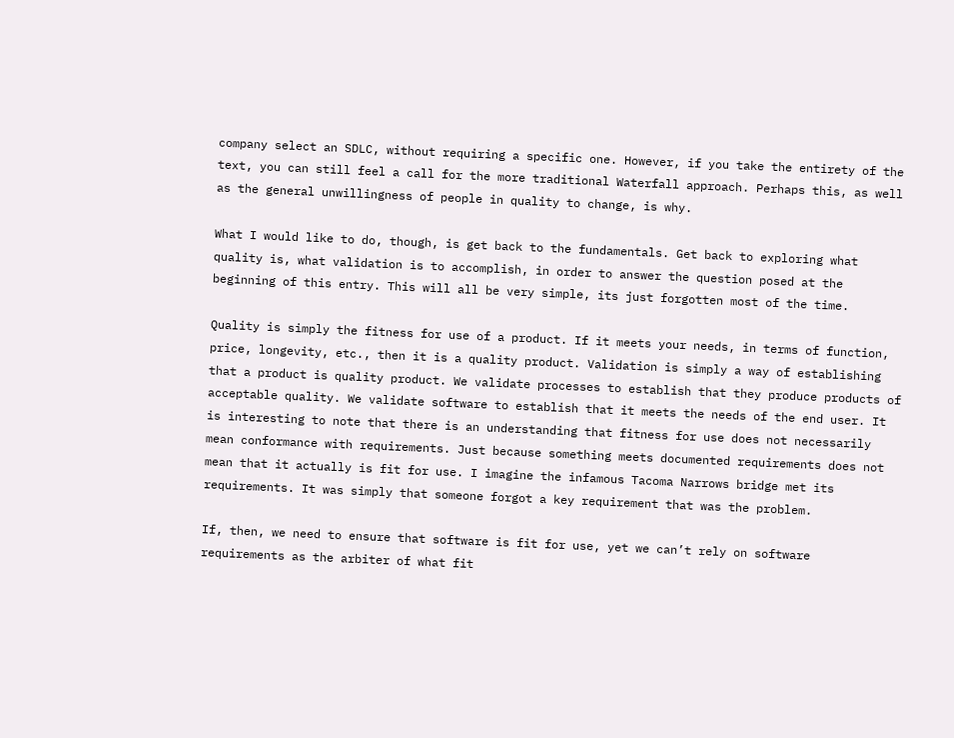company select an SDLC, without requiring a specific one. However, if you take the entirety of the text, you can still feel a call for the more traditional Waterfall approach. Perhaps this, as well as the general unwillingness of people in quality to change, is why.

What I would like to do, though, is get back to the fundamentals. Get back to exploring what quality is, what validation is to accomplish, in order to answer the question posed at the beginning of this entry. This will all be very simple, its just forgotten most of the time.

Quality is simply the fitness for use of a product. If it meets your needs, in terms of function, price, longevity, etc., then it is a quality product. Validation is simply a way of establishing that a product is quality product. We validate processes to establish that they produce products of acceptable quality. We validate software to establish that it meets the needs of the end user. It is interesting to note that there is an understanding that fitness for use does not necessarily mean conformance with requirements. Just because something meets documented requirements does not mean that it actually is fit for use. I imagine the infamous Tacoma Narrows bridge met its requirements. It was simply that someone forgot a key requirement that was the problem.

If, then, we need to ensure that software is fit for use, yet we can’t rely on software requirements as the arbiter of what fit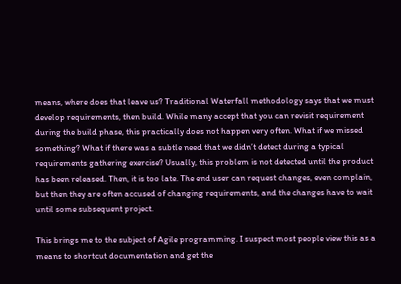means, where does that leave us? Traditional Waterfall methodology says that we must develop requirements, then build. While many accept that you can revisit requirement during the build phase, this practically does not happen very often. What if we missed something? What if there was a subtle need that we didn’t detect during a typical requirements gathering exercise? Usually, this problem is not detected until the product has been released. Then, it is too late. The end user can request changes, even complain, but then they are often accused of changing requirements, and the changes have to wait until some subsequent project.

This brings me to the subject of Agile programming. I suspect most people view this as a means to shortcut documentation and get the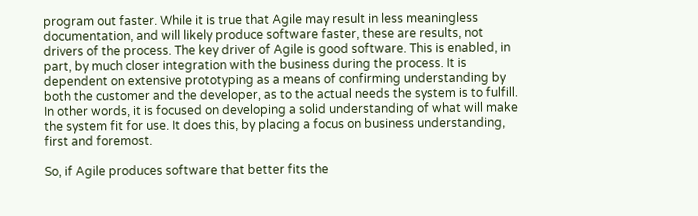program out faster. While it is true that Agile may result in less meaningless documentation, and will likely produce software faster, these are results, not drivers of the process. The key driver of Agile is good software. This is enabled, in part, by much closer integration with the business during the process. It is dependent on extensive prototyping as a means of confirming understanding by both the customer and the developer, as to the actual needs the system is to fulfill. In other words, it is focused on developing a solid understanding of what will make the system fit for use. It does this, by placing a focus on business understanding, first and foremost.

So, if Agile produces software that better fits the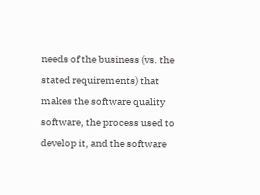needs of the business (vs. the stated requirements) that makes the software quality software, the process used to develop it, and the software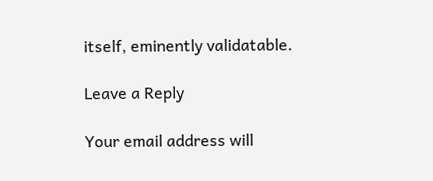itself, eminently validatable.

Leave a Reply

Your email address will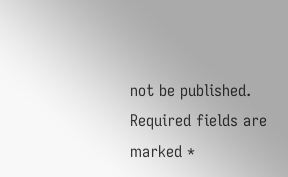not be published. Required fields are marked *